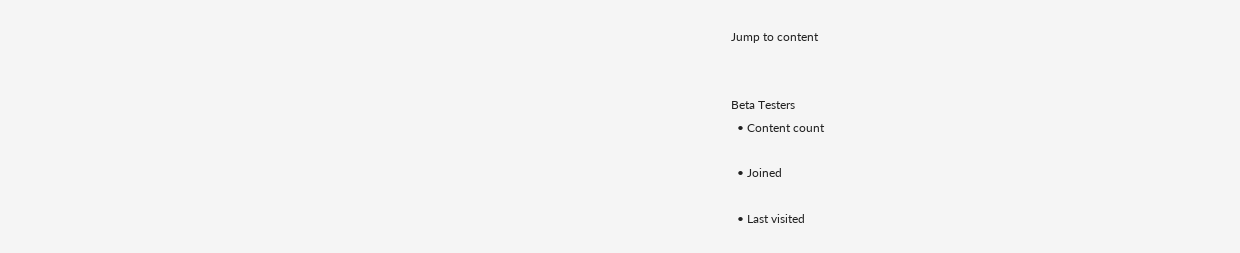Jump to content


Beta Testers
  • Content count

  • Joined

  • Last visited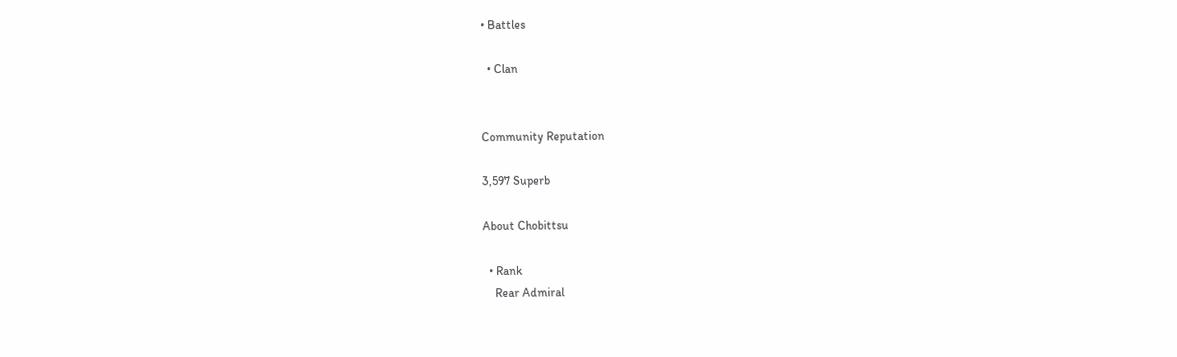• Battles

  • Clan


Community Reputation

3,597 Superb

About Chobittsu

  • Rank
    Rear Admiral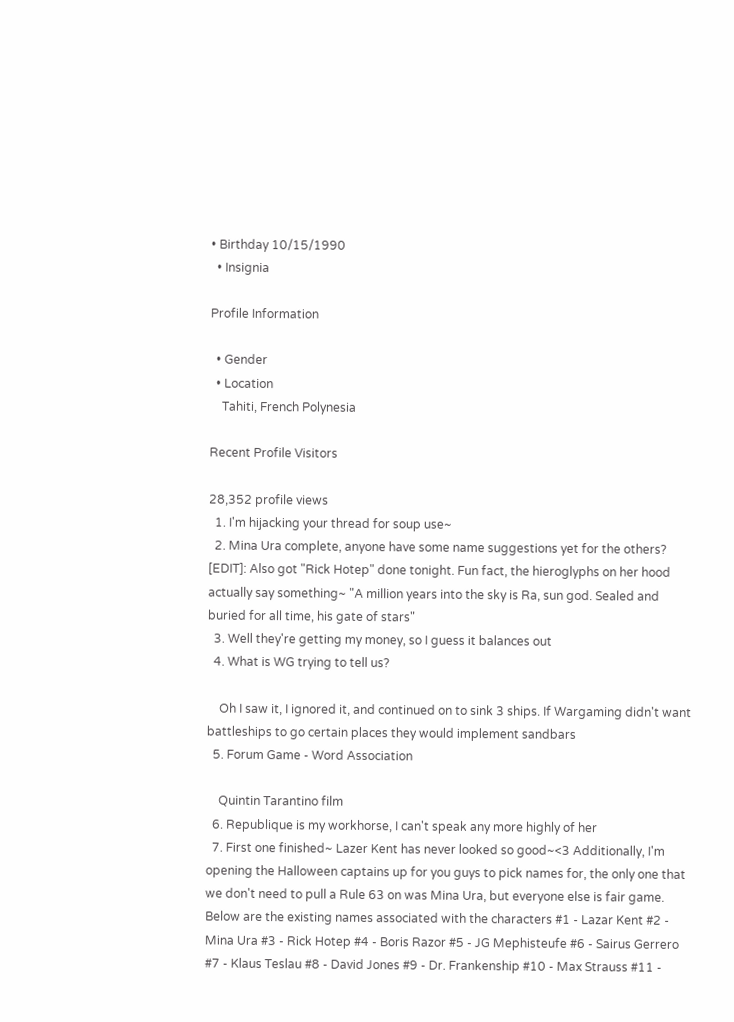• Birthday 10/15/1990
  • Insignia

Profile Information

  • Gender
  • Location
    Tahiti, French Polynesia

Recent Profile Visitors

28,352 profile views
  1. I'm hijacking your thread for soup use~
  2. Mina Ura complete, anyone have some name suggestions yet for the others? [EDIT]: Also got "Rick Hotep" done tonight. Fun fact, the hieroglyphs on her hood actually say something~ "A million years into the sky is Ra, sun god. Sealed and buried for all time, his gate of stars"
  3. Well they're getting my money, so I guess it balances out
  4. What is WG trying to tell us?

    Oh I saw it, I ignored it, and continued on to sink 3 ships. If Wargaming didn't want battleships to go certain places they would implement sandbars
  5. Forum Game - Word Association

    Quintin Tarantino film
  6. Republique is my workhorse, I can't speak any more highly of her
  7. First one finished~ Lazer Kent has never looked so good~<3 Additionally, I'm opening the Halloween captains up for you guys to pick names for, the only one that we don't need to pull a Rule 63 on was Mina Ura, but everyone else is fair game. Below are the existing names associated with the characters #1 - Lazar Kent #2 - Mina Ura #3 - Rick Hotep #4 - Boris Razor #5 - JG Mephisteufe #6 - Sairus Gerrero #7 - Klaus Teslau #8 - David Jones #9 - Dr. Frankenship #10 - Max Strauss #11 -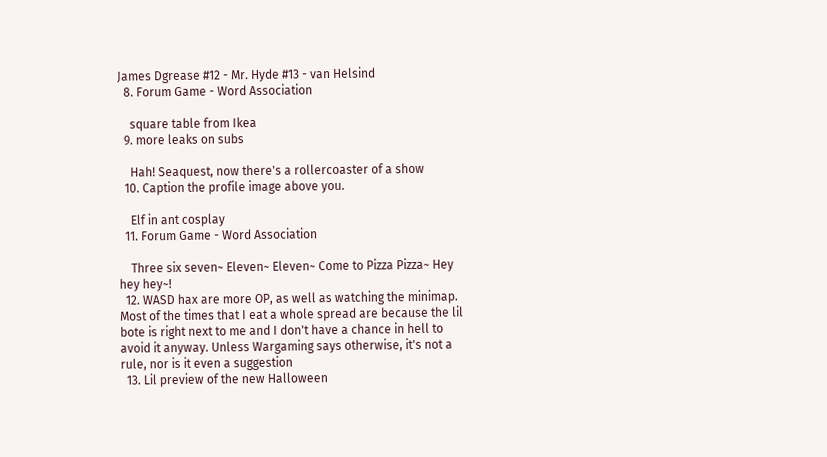James Dgrease #12 - Mr. Hyde #13 - van Helsind
  8. Forum Game - Word Association

    square table from Ikea
  9. more leaks on subs

    Hah! Seaquest, now there's a rollercoaster of a show
  10. Caption the profile image above you.

    Elf in ant cosplay
  11. Forum Game - Word Association

    Three six seven~ Eleven~ Eleven~ Come to Pizza Pizza~ Hey hey hey~!
  12. WASD hax are more OP, as well as watching the minimap. Most of the times that I eat a whole spread are because the lil bote is right next to me and I don't have a chance in hell to avoid it anyway. Unless Wargaming says otherwise, it's not a rule, nor is it even a suggestion
  13. Lil preview of the new Halloween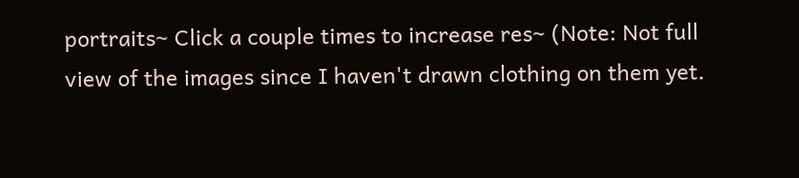portraits~ Click a couple times to increase res~ (Note: Not full view of the images since I haven't drawn clothing on them yet.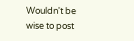Wouldn't be wise to post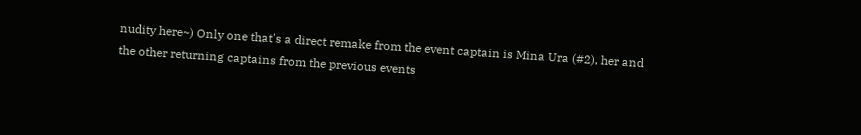nudity here~) Only one that's a direct remake from the event captain is Mina Ura (#2), her and the other returning captains from the previous events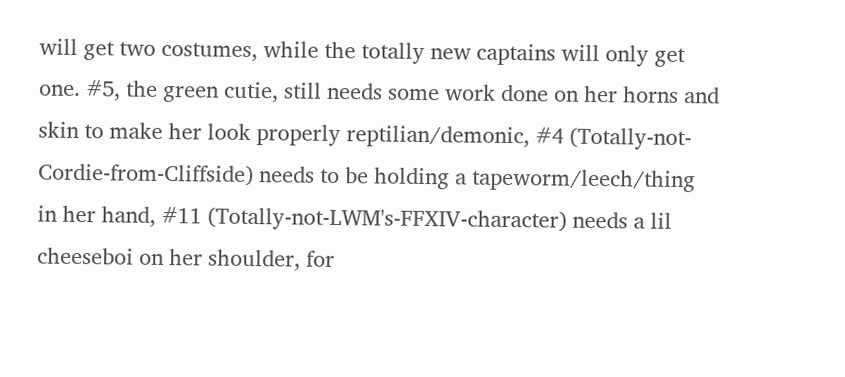will get two costumes, while the totally new captains will only get one. #5, the green cutie, still needs some work done on her horns and skin to make her look properly reptilian/demonic, #4 (Totally-not-Cordie-from-Cliffside) needs to be holding a tapeworm/leech/thing in her hand, #11 (Totally-not-LWM's-FFXIV-character) needs a lil cheeseboi on her shoulder, for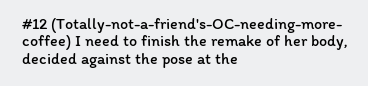#12 (Totally-not-a-friend's-OC-needing-more-coffee) I need to finish the remake of her body, decided against the pose at the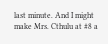last minute. And I might make Mrs. Cthulu at #8 a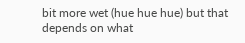bit more wet (hue hue hue) but that depends on what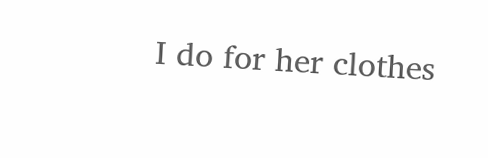I do for her clothes